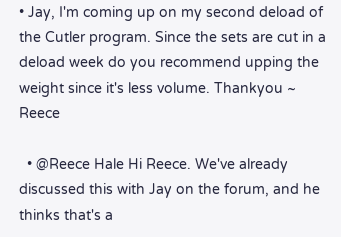• Jay, I'm coming up on my second deload of the Cutler program. Since the sets are cut in a deload week do you recommend upping the weight since it's less volume. Thankyou ~ Reece

  • @Reece Hale Hi Reece. We've already discussed this with Jay on the forum, and he thinks that's a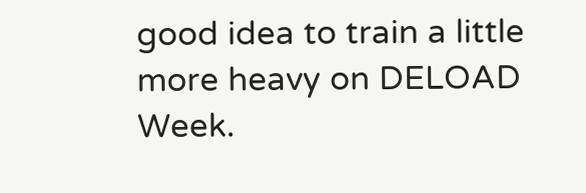good idea to train a little more heavy on DELOAD Week.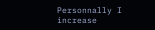Personnally I increase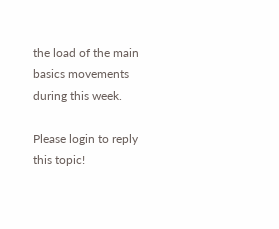the load of the main basics movements during this week.

Please login to reply this topic!